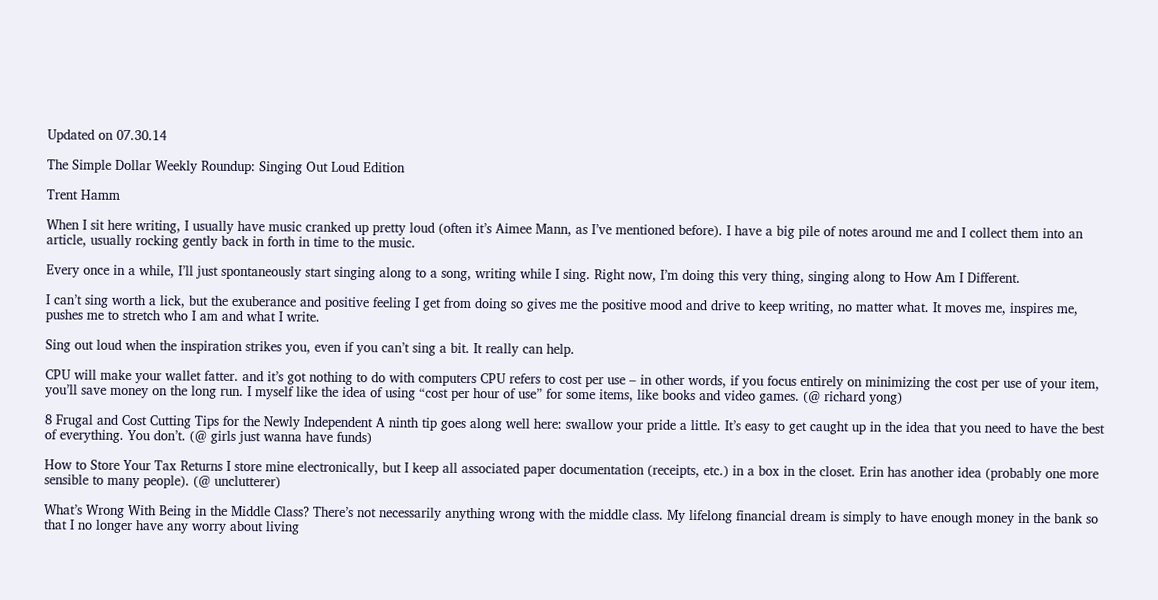Updated on 07.30.14

The Simple Dollar Weekly Roundup: Singing Out Loud Edition

Trent Hamm

When I sit here writing, I usually have music cranked up pretty loud (often it’s Aimee Mann, as I’ve mentioned before). I have a big pile of notes around me and I collect them into an article, usually rocking gently back in forth in time to the music.

Every once in a while, I’ll just spontaneously start singing along to a song, writing while I sing. Right now, I’m doing this very thing, singing along to How Am I Different.

I can’t sing worth a lick, but the exuberance and positive feeling I get from doing so gives me the positive mood and drive to keep writing, no matter what. It moves me, inspires me, pushes me to stretch who I am and what I write.

Sing out loud when the inspiration strikes you, even if you can’t sing a bit. It really can help.

CPU will make your wallet fatter. and it’s got nothing to do with computers CPU refers to cost per use – in other words, if you focus entirely on minimizing the cost per use of your item, you’ll save money on the long run. I myself like the idea of using “cost per hour of use” for some items, like books and video games. (@ richard yong)

8 Frugal and Cost Cutting Tips for the Newly Independent A ninth tip goes along well here: swallow your pride a little. It’s easy to get caught up in the idea that you need to have the best of everything. You don’t. (@ girls just wanna have funds)

How to Store Your Tax Returns I store mine electronically, but I keep all associated paper documentation (receipts, etc.) in a box in the closet. Erin has another idea (probably one more sensible to many people). (@ unclutterer)

What’s Wrong With Being in the Middle Class? There’s not necessarily anything wrong with the middle class. My lifelong financial dream is simply to have enough money in the bank so that I no longer have any worry about living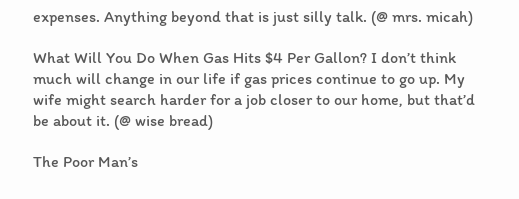expenses. Anything beyond that is just silly talk. (@ mrs. micah)

What Will You Do When Gas Hits $4 Per Gallon? I don’t think much will change in our life if gas prices continue to go up. My wife might search harder for a job closer to our home, but that’d be about it. (@ wise bread)

The Poor Man’s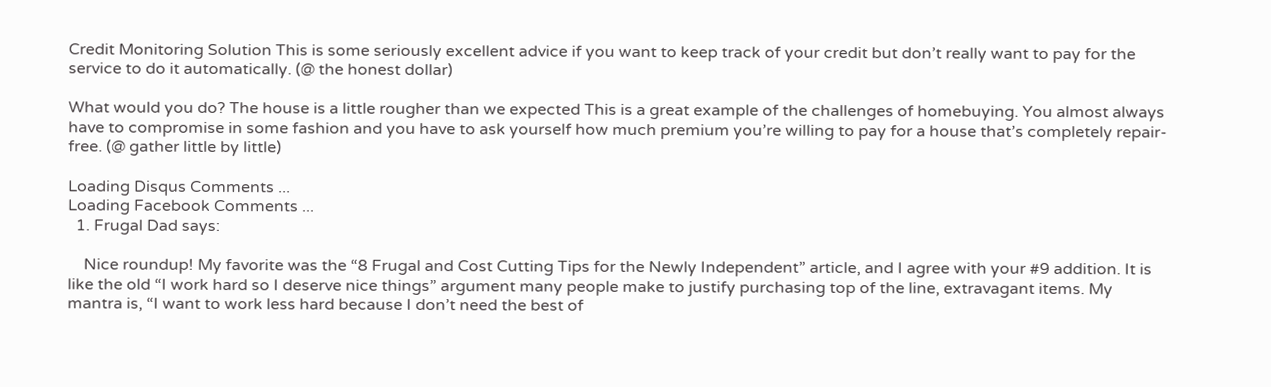Credit Monitoring Solution This is some seriously excellent advice if you want to keep track of your credit but don’t really want to pay for the service to do it automatically. (@ the honest dollar)

What would you do? The house is a little rougher than we expected This is a great example of the challenges of homebuying. You almost always have to compromise in some fashion and you have to ask yourself how much premium you’re willing to pay for a house that’s completely repair-free. (@ gather little by little)

Loading Disqus Comments ...
Loading Facebook Comments ...
  1. Frugal Dad says:

    Nice roundup! My favorite was the “8 Frugal and Cost Cutting Tips for the Newly Independent” article, and I agree with your #9 addition. It is like the old “I work hard so I deserve nice things” argument many people make to justify purchasing top of the line, extravagant items. My mantra is, “I want to work less hard because I don’t need the best of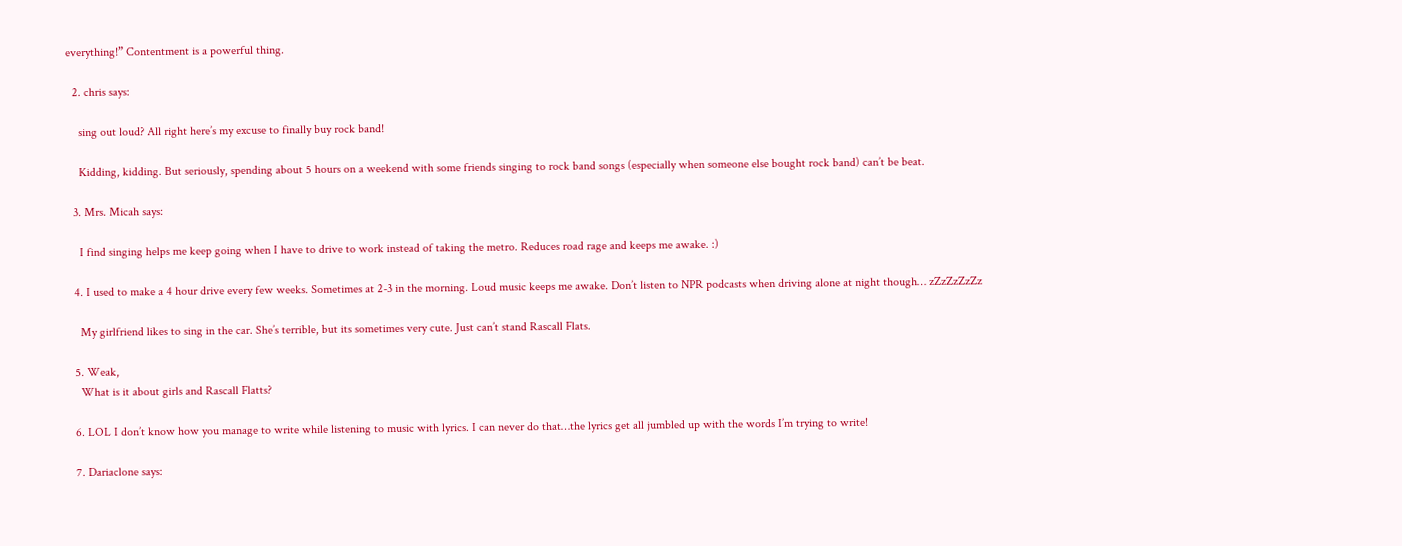everything!” Contentment is a powerful thing.

  2. chris says:

    sing out loud? All right here’s my excuse to finally buy rock band!

    Kidding, kidding. But seriously, spending about 5 hours on a weekend with some friends singing to rock band songs (especially when someone else bought rock band) can’t be beat.

  3. Mrs. Micah says:

    I find singing helps me keep going when I have to drive to work instead of taking the metro. Reduces road rage and keeps me awake. :)

  4. I used to make a 4 hour drive every few weeks. Sometimes at 2-3 in the morning. Loud music keeps me awake. Don’t listen to NPR podcasts when driving alone at night though… zZzZzZzZz

    My girlfriend likes to sing in the car. She’s terrible, but its sometimes very cute. Just can’t stand Rascall Flats.

  5. Weak,
    What is it about girls and Rascall Flatts?

  6. LOL I don’t know how you manage to write while listening to music with lyrics. I can never do that…the lyrics get all jumbled up with the words I’m trying to write!

  7. Dariaclone says: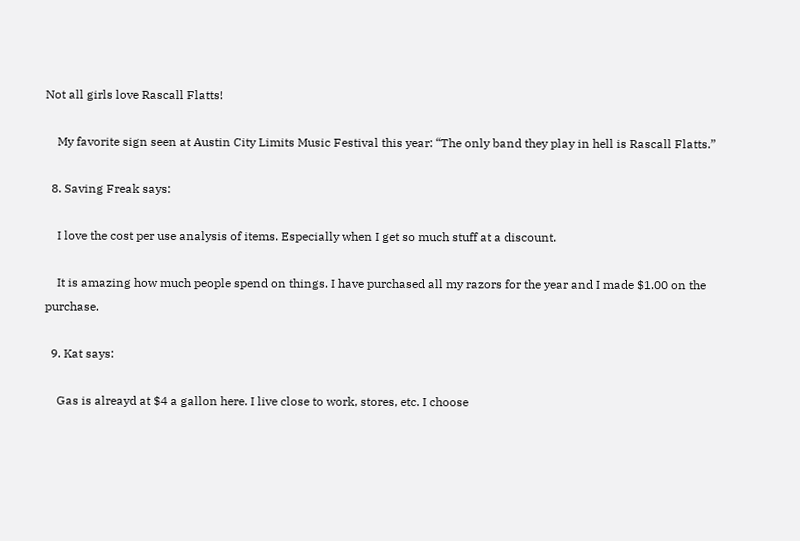Not all girls love Rascall Flatts!

    My favorite sign seen at Austin City Limits Music Festival this year: “The only band they play in hell is Rascall Flatts.”

  8. Saving Freak says:

    I love the cost per use analysis of items. Especially when I get so much stuff at a discount.

    It is amazing how much people spend on things. I have purchased all my razors for the year and I made $1.00 on the purchase.

  9. Kat says:

    Gas is alreayd at $4 a gallon here. I live close to work, stores, etc. I choose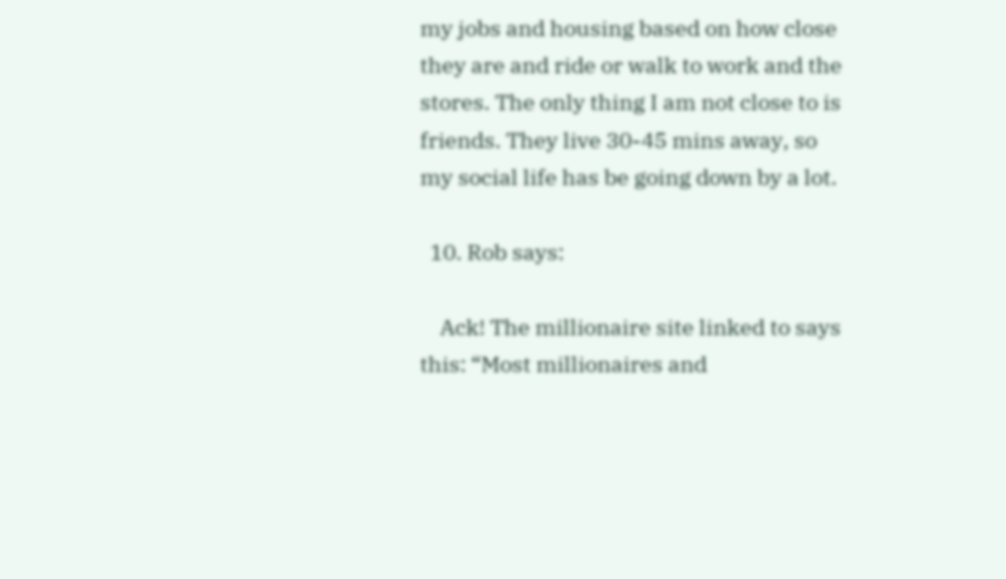my jobs and housing based on how close they are and ride or walk to work and the stores. The only thing I am not close to is friends. They live 30-45 mins away, so my social life has be going down by a lot.

  10. Rob says:

    Ack! The millionaire site linked to says this: “Most millionaires and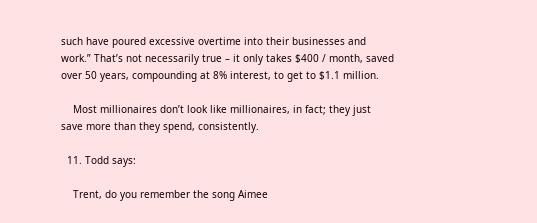such have poured excessive overtime into their businesses and work.” That’s not necessarily true – it only takes $400 / month, saved over 50 years, compounding at 8% interest, to get to $1.1 million.

    Most millionaires don’t look like millionaires, in fact; they just save more than they spend, consistently.

  11. Todd says:

    Trent, do you remember the song Aimee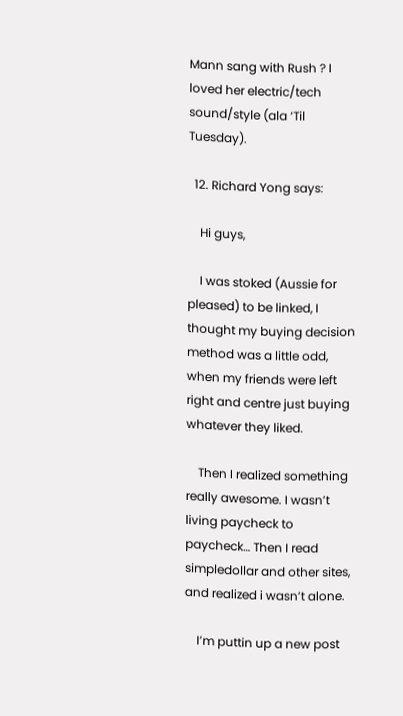Mann sang with Rush ? I loved her electric/tech sound/style (ala ‘Til Tuesday).

  12. Richard Yong says:

    Hi guys,

    I was stoked (Aussie for pleased) to be linked, I thought my buying decision method was a little odd, when my friends were left right and centre just buying whatever they liked.

    Then I realized something really awesome. I wasn’t living paycheck to paycheck… Then I read simpledollar and other sites, and realized i wasn’t alone.

    I’m puttin up a new post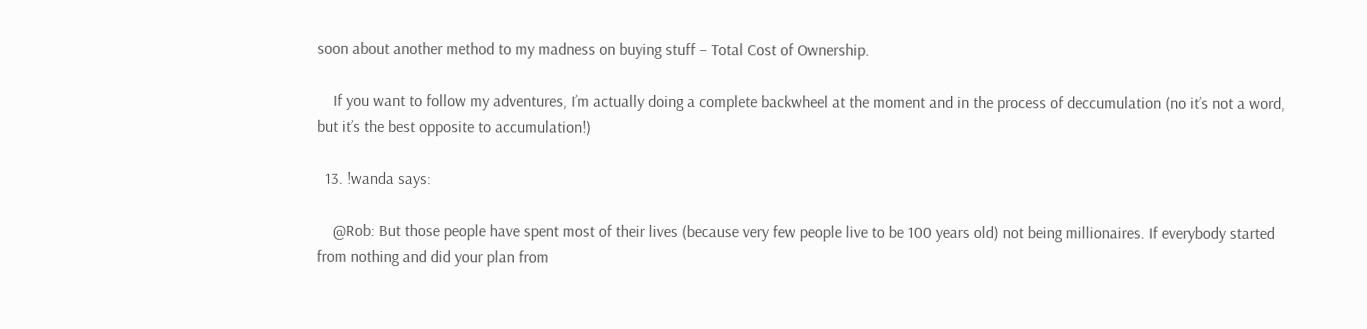soon about another method to my madness on buying stuff – Total Cost of Ownership.

    If you want to follow my adventures, I’m actually doing a complete backwheel at the moment and in the process of deccumulation (no it’s not a word, but it’s the best opposite to accumulation!)

  13. !wanda says:

    @Rob: But those people have spent most of their lives (because very few people live to be 100 years old) not being millionaires. If everybody started from nothing and did your plan from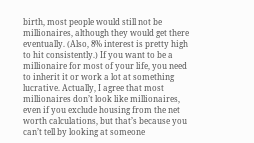birth, most people would still not be millionaires, although they would get there eventually. (Also, 8% interest is pretty high to hit consistently.) If you want to be a millionaire for most of your life, you need to inherit it or work a lot at something lucrative. Actually, I agree that most millionaires don’t look like millionaires, even if you exclude housing from the net worth calculations, but that’s because you can’t tell by looking at someone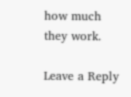how much they work.

Leave a Reply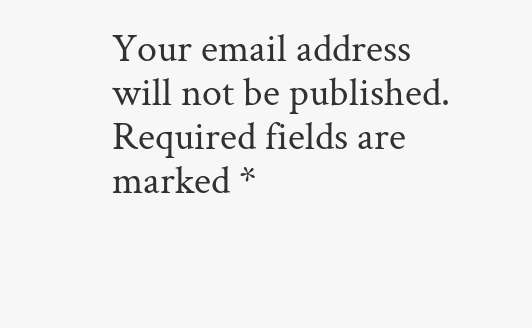Your email address will not be published. Required fields are marked *